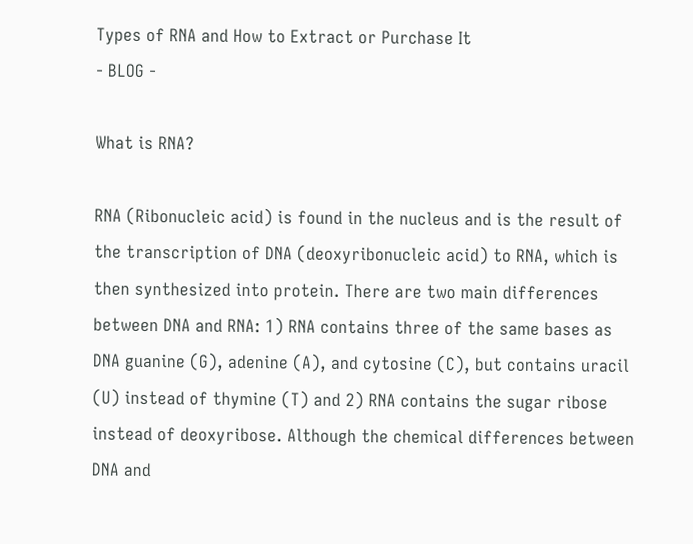Types of RNA and How to Extract or Purchase It
- BLOG -

What is RNA?

RNA (Ribonucleic acid) is found in the nucleus and is the result of the transcription of DNA (deoxyribonucleic acid) to RNA, which is then synthesized into protein. There are two main differences between DNA and RNA: 1) RNA contains three of the same bases as DNA guanine (G), adenine (A), and cytosine (C), but contains uracil (U) instead of thymine (T) and 2) RNA contains the sugar ribose instead of deoxyribose. Although the chemical differences between DNA and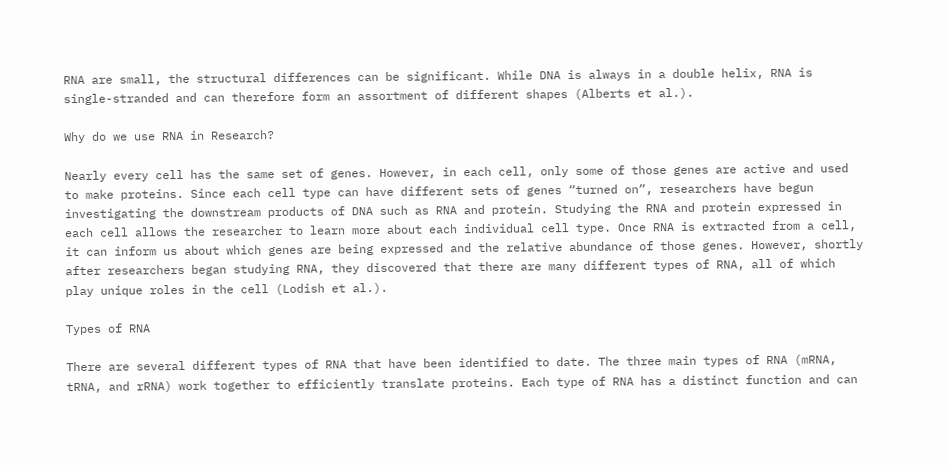RNA are small, the structural differences can be significant. While DNA is always in a double helix, RNA is single-stranded and can therefore form an assortment of different shapes (Alberts et al.).

Why do we use RNA in Research?

Nearly every cell has the same set of genes. However, in each cell, only some of those genes are active and used to make proteins. Since each cell type can have different sets of genes “turned on”, researchers have begun investigating the downstream products of DNA such as RNA and protein. Studying the RNA and protein expressed in each cell allows the researcher to learn more about each individual cell type. Once RNA is extracted from a cell, it can inform us about which genes are being expressed and the relative abundance of those genes. However, shortly after researchers began studying RNA, they discovered that there are many different types of RNA, all of which play unique roles in the cell (Lodish et al.).

Types of RNA

There are several different types of RNA that have been identified to date. The three main types of RNA (mRNA, tRNA, and rRNA) work together to efficiently translate proteins. Each type of RNA has a distinct function and can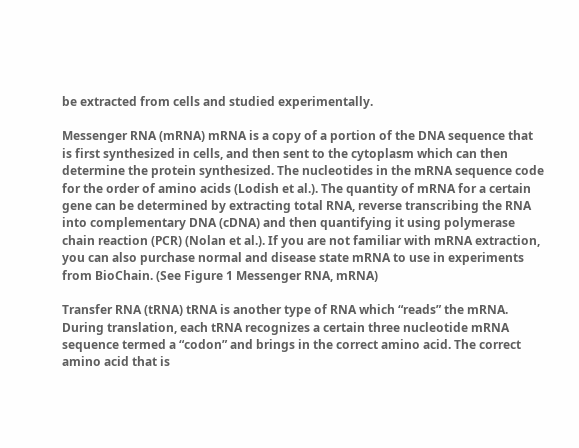be extracted from cells and studied experimentally.

Messenger RNA (mRNA) mRNA is a copy of a portion of the DNA sequence that is first synthesized in cells, and then sent to the cytoplasm which can then determine the protein synthesized. The nucleotides in the mRNA sequence code for the order of amino acids (Lodish et al.). The quantity of mRNA for a certain gene can be determined by extracting total RNA, reverse transcribing the RNA into complementary DNA (cDNA) and then quantifying it using polymerase chain reaction (PCR) (Nolan et al.). If you are not familiar with mRNA extraction, you can also purchase normal and disease state mRNA to use in experiments from BioChain. (See Figure 1 Messenger RNA, mRNA)

Transfer RNA (tRNA) tRNA is another type of RNA which “reads” the mRNA. During translation, each tRNA recognizes a certain three nucleotide mRNA sequence termed a “codon” and brings in the correct amino acid. The correct amino acid that is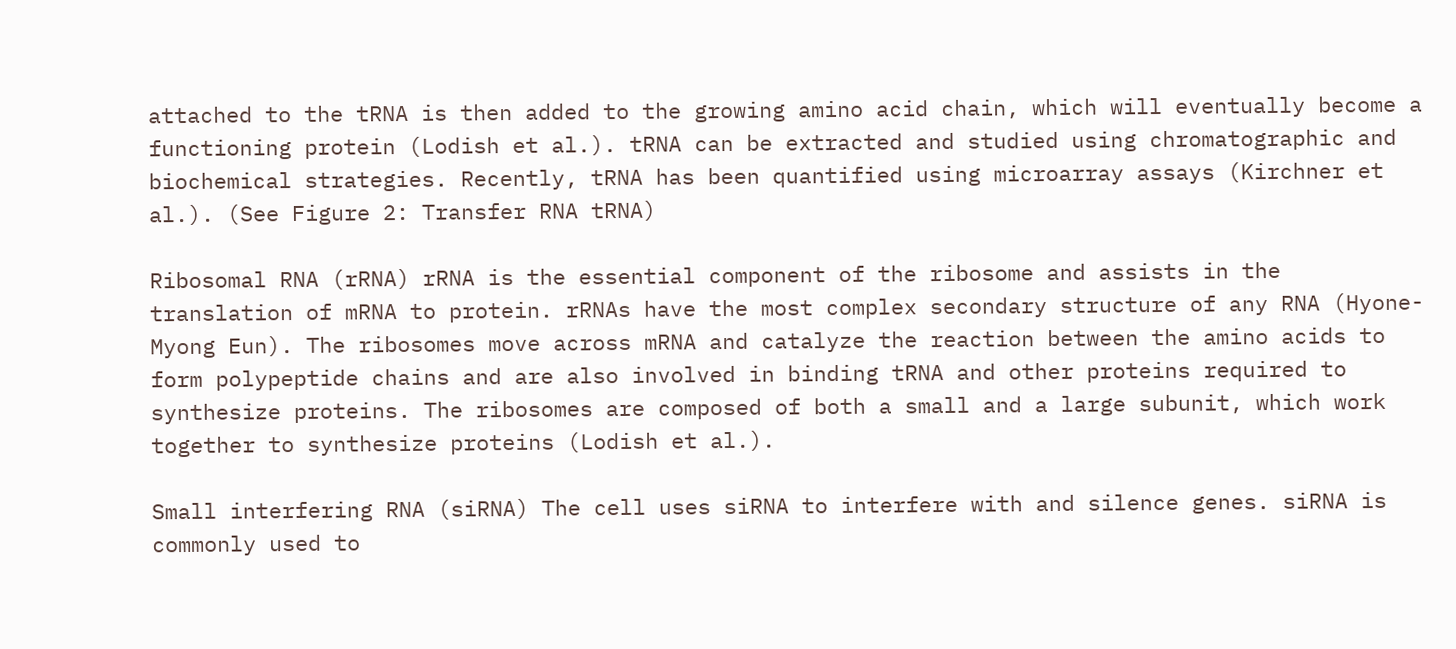attached to the tRNA is then added to the growing amino acid chain, which will eventually become a functioning protein (Lodish et al.). tRNA can be extracted and studied using chromatographic and biochemical strategies. Recently, tRNA has been quantified using microarray assays (Kirchner et al.). (See Figure 2: Transfer RNA tRNA)

Ribosomal RNA (rRNA) rRNA is the essential component of the ribosome and assists in the translation of mRNA to protein. rRNAs have the most complex secondary structure of any RNA (Hyone-Myong Eun). The ribosomes move across mRNA and catalyze the reaction between the amino acids to form polypeptide chains and are also involved in binding tRNA and other proteins required to synthesize proteins. The ribosomes are composed of both a small and a large subunit, which work together to synthesize proteins (Lodish et al.).

Small interfering RNA (siRNA) The cell uses siRNA to interfere with and silence genes. siRNA is commonly used to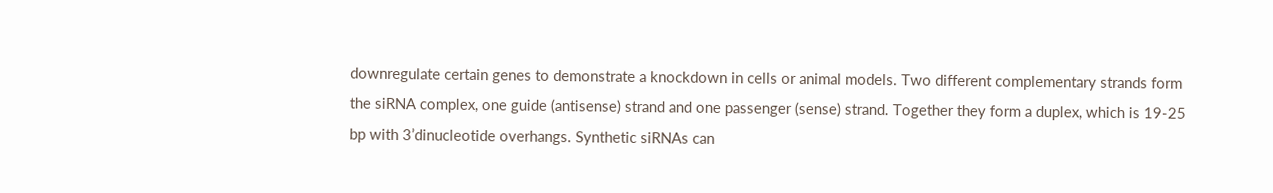downregulate certain genes to demonstrate a knockdown in cells or animal models. Two different complementary strands form the siRNA complex, one guide (antisense) strand and one passenger (sense) strand. Together they form a duplex, which is 19-25 bp with 3’dinucleotide overhangs. Synthetic siRNAs can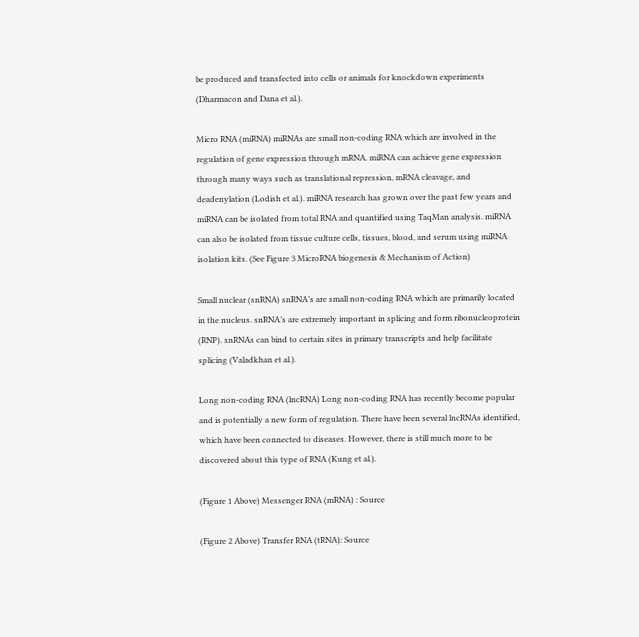be produced and transfected into cells or animals for knockdown experiments (Dharmacon and Dana et al.).

Micro RNA (miRNA) miRNAs are small non-coding RNA which are involved in the regulation of gene expression through mRNA. miRNA can achieve gene expression through many ways such as translational repression, mRNA cleavage, and deadenylation (Lodish et al.). miRNA research has grown over the past few years and miRNA can be isolated from total RNA and quantified using TaqMan analysis. miRNA can also be isolated from tissue culture cells, tissues, blood, and serum using miRNA isolation kits. (See Figure 3 MicroRNA biogenesis & Mechanism of Action)

Small nuclear (snRNA) snRNA’s are small non-coding RNA which are primarily located in the nucleus. snRNA’s are extremely important in splicing and form ribonucleoprotein (RNP). snRNAs can bind to certain sites in primary transcripts and help facilitate splicing (Valadkhan et al.).

Long non-coding RNA (lncRNA) Long non-coding RNA has recently become popular and is potentially a new form of regulation. There have been several lncRNAs identified, which have been connected to diseases. However, there is still much more to be discovered about this type of RNA (Kung et al.).

(Figure 1 Above) Messenger RNA (mRNA) : Source

(Figure 2 Above) Transfer RNA (tRNA): Source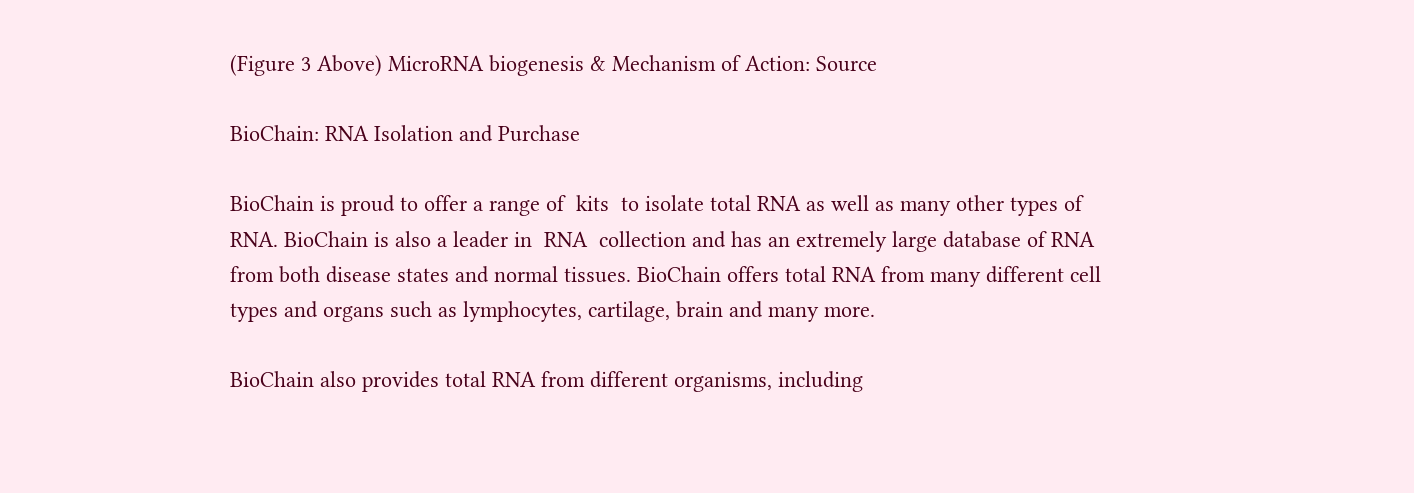(Figure 3 Above) MicroRNA biogenesis & Mechanism of Action: Source

BioChain: RNA Isolation and Purchase

BioChain is proud to offer a range of  kits  to isolate total RNA as well as many other types of RNA. BioChain is also a leader in  RNA  collection and has an extremely large database of RNA from both disease states and normal tissues. BioChain offers total RNA from many different cell types and organs such as lymphocytes, cartilage, brain and many more.

BioChain also provides total RNA from different organisms, including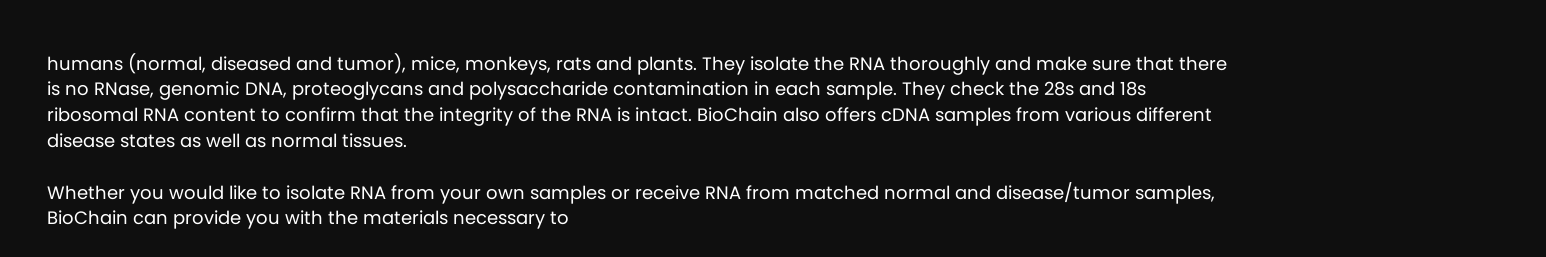humans (normal, diseased and tumor), mice, monkeys, rats and plants. They isolate the RNA thoroughly and make sure that there is no RNase, genomic DNA, proteoglycans and polysaccharide contamination in each sample. They check the 28s and 18s ribosomal RNA content to confirm that the integrity of the RNA is intact. BioChain also offers cDNA samples from various different disease states as well as normal tissues.

Whether you would like to isolate RNA from your own samples or receive RNA from matched normal and disease/tumor samples, BioChain can provide you with the materials necessary to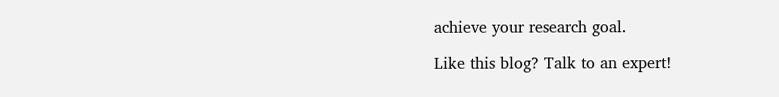achieve your research goal.

Like this blog? Talk to an expert!